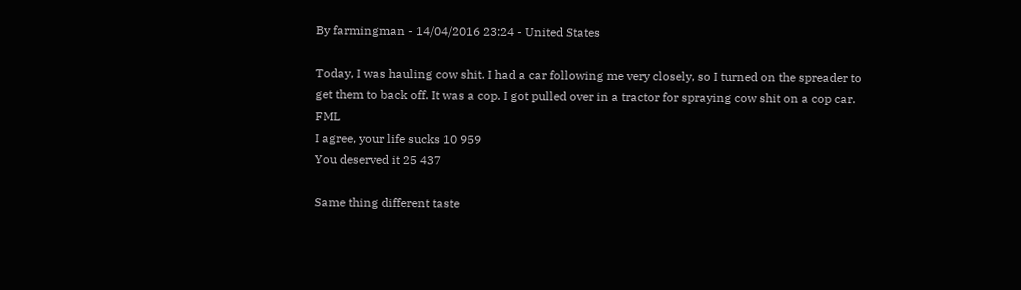By farmingman - 14/04/2016 23:24 - United States

Today, I was hauling cow shit. I had a car following me very closely, so I turned on the spreader to get them to back off. It was a cop. I got pulled over in a tractor for spraying cow shit on a cop car. FML
I agree, your life sucks 10 959
You deserved it 25 437

Same thing different taste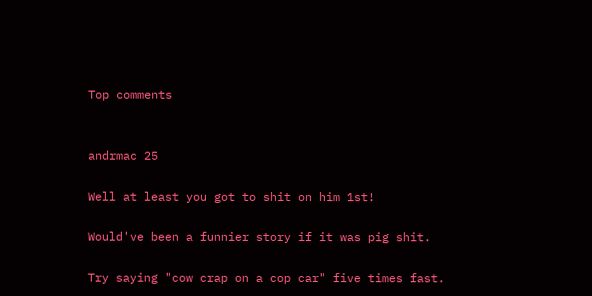Top comments


andrmac 25

Well at least you got to shit on him 1st!

Would've been a funnier story if it was pig shit.

Try saying "cow crap on a cop car" five times fast.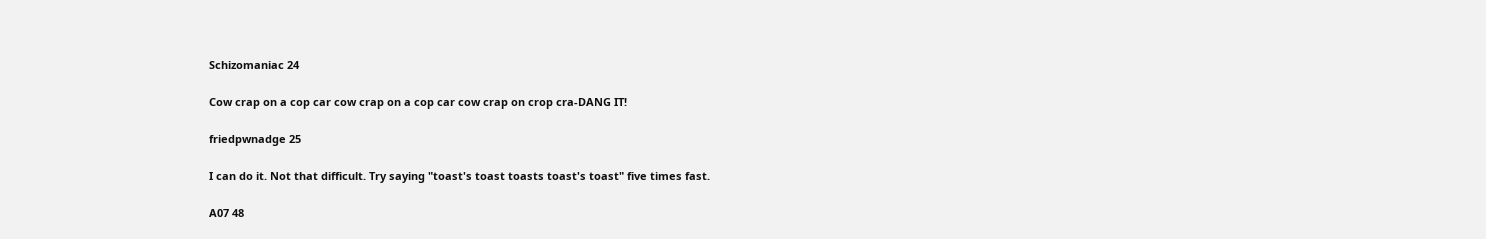Schizomaniac 24

Cow crap on a cop car cow crap on a cop car cow crap on crop cra-DANG IT!

friedpwnadge 25

I can do it. Not that difficult. Try saying "toast's toast toasts toast's toast" five times fast.

A07 48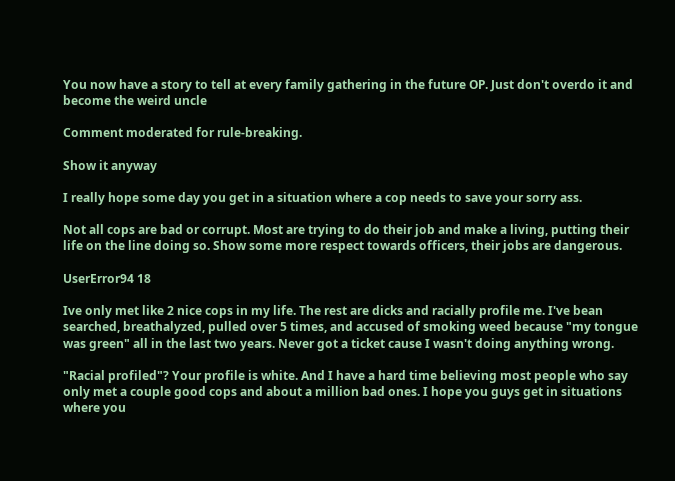You now have a story to tell at every family gathering in the future OP. Just don't overdo it and become the weird uncle

Comment moderated for rule-breaking.

Show it anyway

I really hope some day you get in a situation where a cop needs to save your sorry ass.

Not all cops are bad or corrupt. Most are trying to do their job and make a living, putting their life on the line doing so. Show some more respect towards officers, their jobs are dangerous.

UserError94 18

Ive only met like 2 nice cops in my life. The rest are dicks and racially profile me. I've bean searched, breathalyzed, pulled over 5 times, and accused of smoking weed because "my tongue was green" all in the last two years. Never got a ticket cause I wasn't doing anything wrong.

"Racial profiled"? Your profile is white. And I have a hard time believing most people who say only met a couple good cops and about a million bad ones. I hope you guys get in situations where you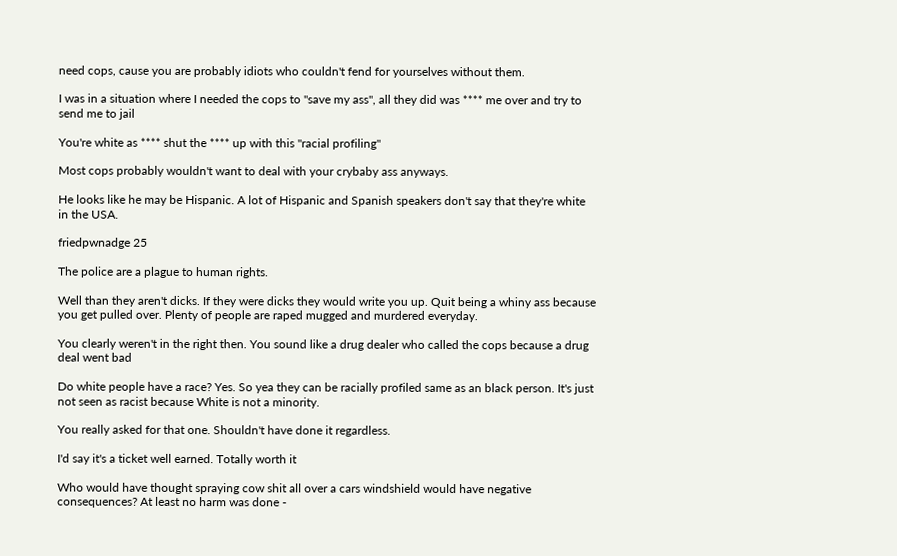need cops, cause you are probably idiots who couldn't fend for yourselves without them.

I was in a situation where I needed the cops to "save my ass", all they did was **** me over and try to send me to jail

You're white as **** shut the **** up with this "racial profiling"

Most cops probably wouldn't want to deal with your crybaby ass anyways.

He looks like he may be Hispanic. A lot of Hispanic and Spanish speakers don't say that they're white in the USA.

friedpwnadge 25

The police are a plague to human rights.

Well than they aren't dicks. If they were dicks they would write you up. Quit being a whiny ass because you get pulled over. Plenty of people are raped mugged and murdered everyday.

You clearly weren't in the right then. You sound like a drug dealer who called the cops because a drug deal went bad

Do white people have a race? Yes. So yea they can be racially profiled same as an black person. It's just not seen as racist because White is not a minority.

You really asked for that one. Shouldn't have done it regardless.

I'd say it's a ticket well earned. Totally worth it

Who would have thought spraying cow shit all over a cars windshield would have negative consequences? At least no harm was done -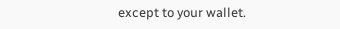except to your wallet.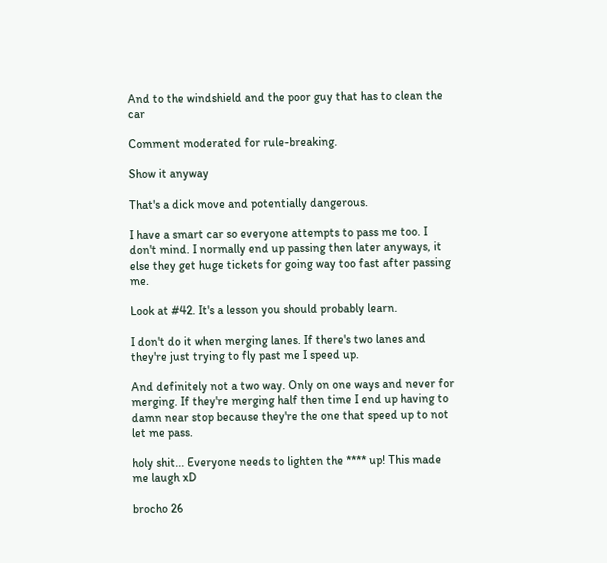And to the windshield and the poor guy that has to clean the car

Comment moderated for rule-breaking.

Show it anyway

That's a dick move and potentially dangerous.

I have a smart car so everyone attempts to pass me too. I don't mind. I normally end up passing then later anyways, it else they get huge tickets for going way too fast after passing me.

Look at #42. It's a lesson you should probably learn.

I don't do it when merging lanes. If there's two lanes and they're just trying to fly past me I speed up.

And definitely not a two way. Only on one ways and never for merging. If they're merging half then time I end up having to damn near stop because they're the one that speed up to not let me pass.

holy shit... Everyone needs to lighten the **** up! This made me laugh xD

brocho 26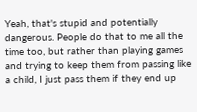Yeah, that's stupid and potentially dangerous. People do that to me all the time too, but rather than playing games and trying to keep them from passing like a child, I just pass them if they end up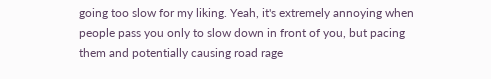going too slow for my liking. Yeah, it's extremely annoying when people pass you only to slow down in front of you, but pacing them and potentially causing road rage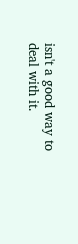isn't a good way to deal with it.